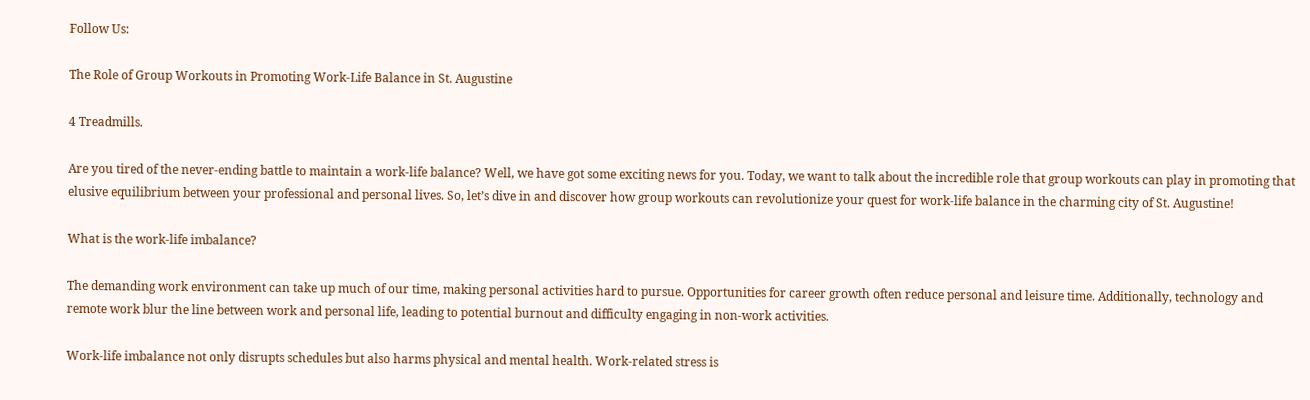Follow Us:

The Role of Group Workouts in Promoting Work-Life Balance in St. Augustine

4 Treadmills.

Are you tired of the never-ending battle to maintain a work-life balance? Well, we have got some exciting news for you. Today, we want to talk about the incredible role that group workouts can play in promoting that elusive equilibrium between your professional and personal lives. So, let’s dive in and discover how group workouts can revolutionize your quest for work-life balance in the charming city of St. Augustine!

What is the work-life imbalance?

The demanding work environment can take up much of our time, making personal activities hard to pursue. Opportunities for career growth often reduce personal and leisure time. Additionally, technology and remote work blur the line between work and personal life, leading to potential burnout and difficulty engaging in non-work activities.

Work-life imbalance not only disrupts schedules but also harms physical and mental health. Work-related stress is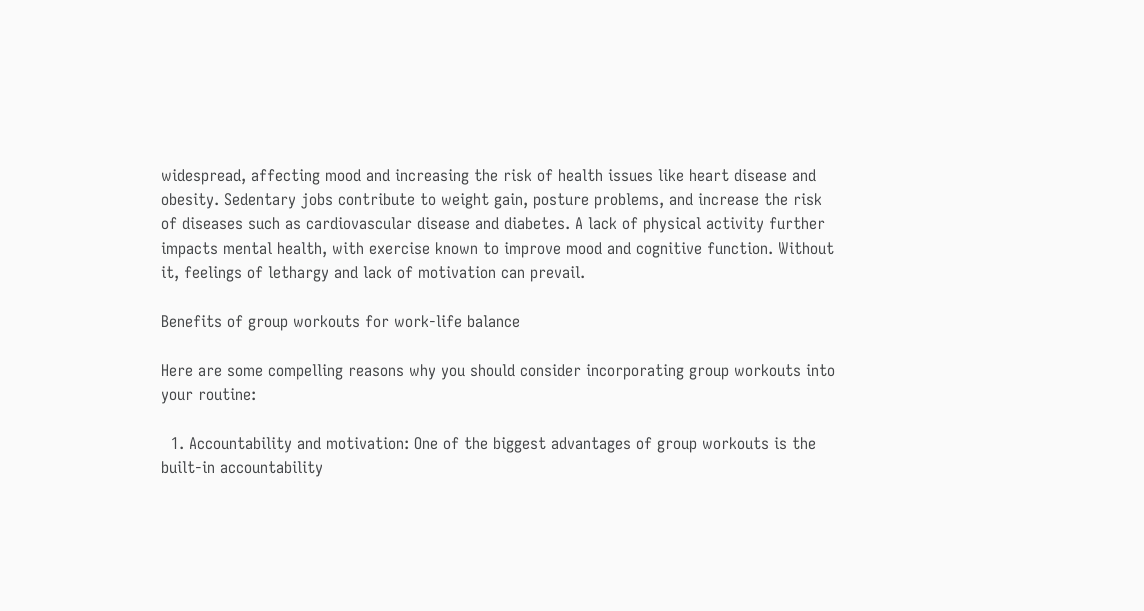widespread, affecting mood and increasing the risk of health issues like heart disease and obesity. Sedentary jobs contribute to weight gain, posture problems, and increase the risk of diseases such as cardiovascular disease and diabetes. A lack of physical activity further impacts mental health, with exercise known to improve mood and cognitive function. Without it, feelings of lethargy and lack of motivation can prevail.

Benefits of group workouts for work-life balance

Here are some compelling reasons why you should consider incorporating group workouts into your routine:

  1. Accountability and motivation: One of the biggest advantages of group workouts is the built-in accountability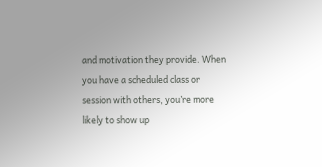and motivation they provide. When you have a scheduled class or session with others, you’re more likely to show up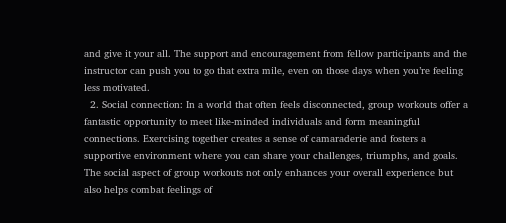and give it your all. The support and encouragement from fellow participants and the instructor can push you to go that extra mile, even on those days when you’re feeling less motivated.
  2. Social connection: In a world that often feels disconnected, group workouts offer a fantastic opportunity to meet like-minded individuals and form meaningful connections. Exercising together creates a sense of camaraderie and fosters a supportive environment where you can share your challenges, triumphs, and goals. The social aspect of group workouts not only enhances your overall experience but also helps combat feelings of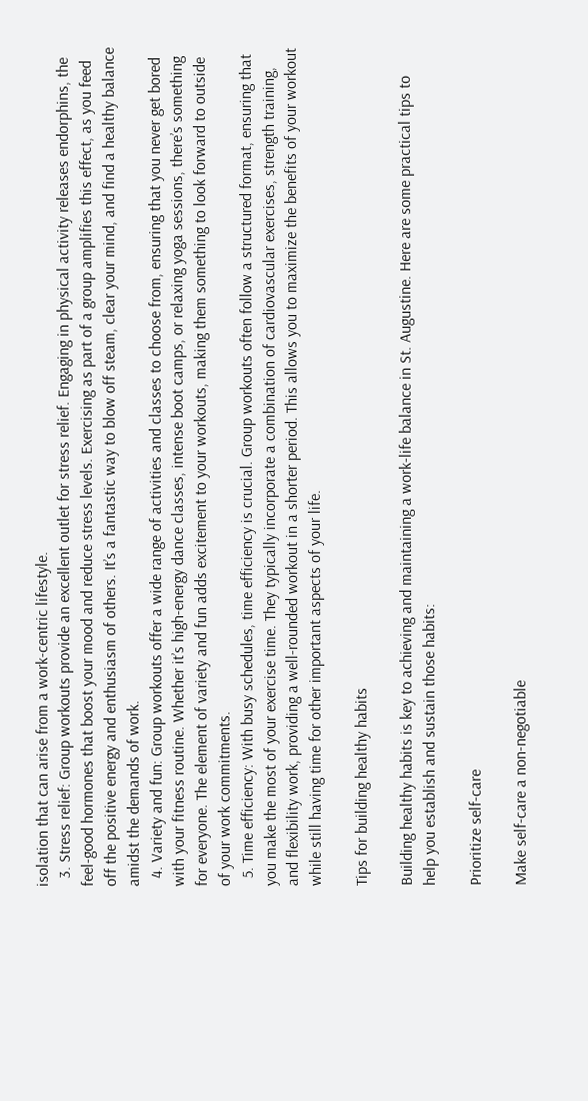isolation that can arise from a work-centric lifestyle.
  3. Stress relief: Group workouts provide an excellent outlet for stress relief. Engaging in physical activity releases endorphins, the feel-good hormones that boost your mood and reduce stress levels. Exercising as part of a group amplifies this effect, as you feed off the positive energy and enthusiasm of others. It’s a fantastic way to blow off steam, clear your mind, and find a healthy balance amidst the demands of work.
  4. Variety and fun: Group workouts offer a wide range of activities and classes to choose from, ensuring that you never get bored with your fitness routine. Whether it’s high-energy dance classes, intense boot camps, or relaxing yoga sessions, there’s something for everyone. The element of variety and fun adds excitement to your workouts, making them something to look forward to outside of your work commitments.
  5. Time efficiency: With busy schedules, time efficiency is crucial. Group workouts often follow a structured format, ensuring that you make the most of your exercise time. They typically incorporate a combination of cardiovascular exercises, strength training, and flexibility work, providing a well-rounded workout in a shorter period. This allows you to maximize the benefits of your workout while still having time for other important aspects of your life.

Tips for building healthy habits

Building healthy habits is key to achieving and maintaining a work-life balance in St. Augustine. Here are some practical tips to help you establish and sustain those habits:

Prioritize self-care

Make self-care a non-negotiable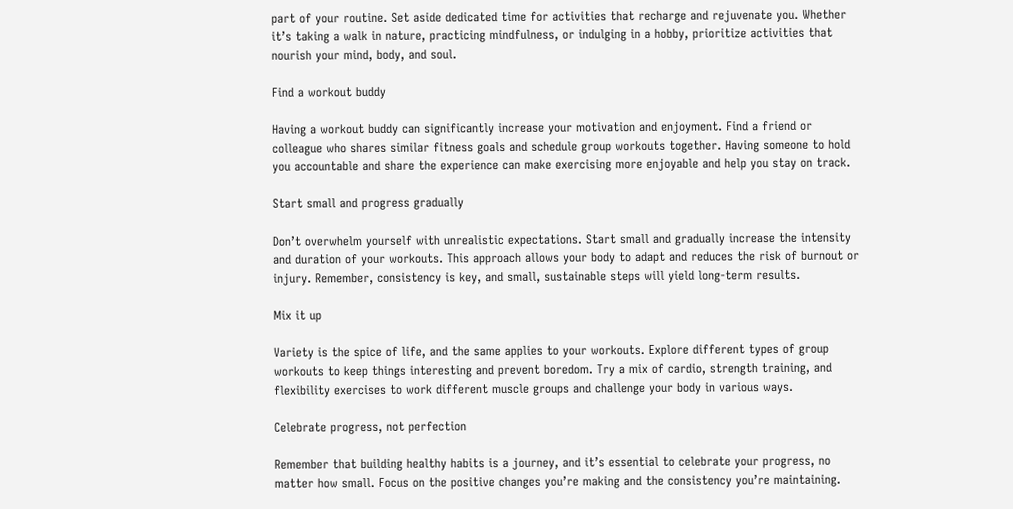part of your routine. Set aside dedicated time for activities that recharge and rejuvenate you. Whether it’s taking a walk in nature, practicing mindfulness, or indulging in a hobby, prioritize activities that nourish your mind, body, and soul.

Find a workout buddy

Having a workout buddy can significantly increase your motivation and enjoyment. Find a friend or colleague who shares similar fitness goals and schedule group workouts together. Having someone to hold you accountable and share the experience can make exercising more enjoyable and help you stay on track.

Start small and progress gradually

Don’t overwhelm yourself with unrealistic expectations. Start small and gradually increase the intensity and duration of your workouts. This approach allows your body to adapt and reduces the risk of burnout or injury. Remember, consistency is key, and small, sustainable steps will yield long-term results.

Mix it up

Variety is the spice of life, and the same applies to your workouts. Explore different types of group workouts to keep things interesting and prevent boredom. Try a mix of cardio, strength training, and flexibility exercises to work different muscle groups and challenge your body in various ways.

Celebrate progress, not perfection

Remember that building healthy habits is a journey, and it’s essential to celebrate your progress, no matter how small. Focus on the positive changes you’re making and the consistency you’re maintaining.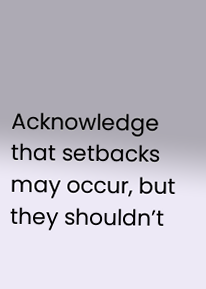Acknowledge that setbacks may occur, but they shouldn’t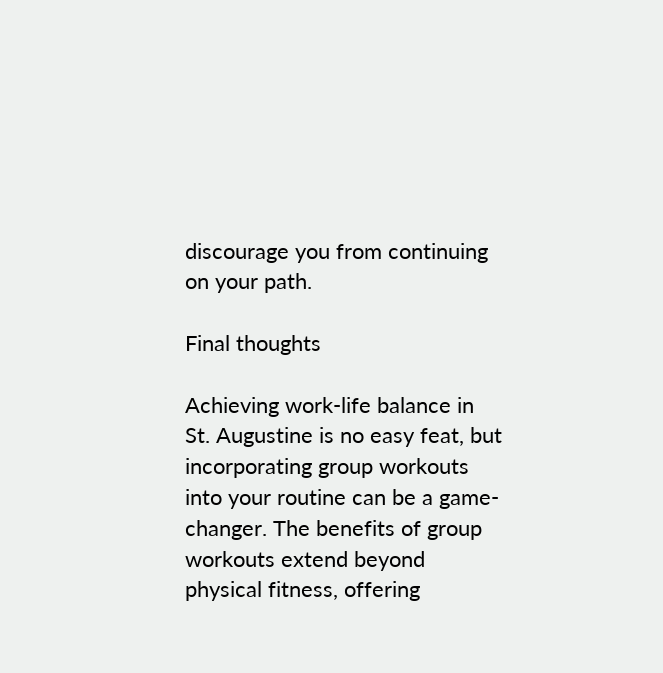discourage you from continuing on your path.

Final thoughts

Achieving work-life balance in St. Augustine is no easy feat, but incorporating group workouts into your routine can be a game-changer. The benefits of group workouts extend beyond physical fitness, offering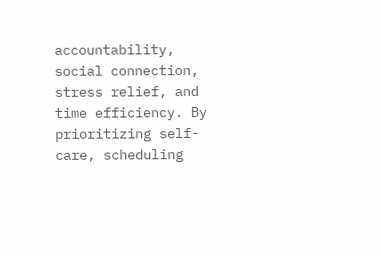accountability, social connection, stress relief, and time efficiency. By prioritizing self-care, scheduling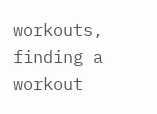workouts, finding a workout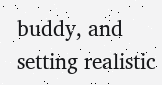buddy, and setting realistic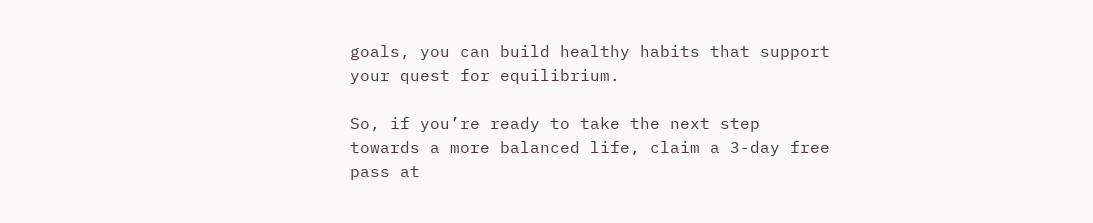goals, you can build healthy habits that support your quest for equilibrium.

So, if you’re ready to take the next step towards a more balanced life, claim a 3-day free pass at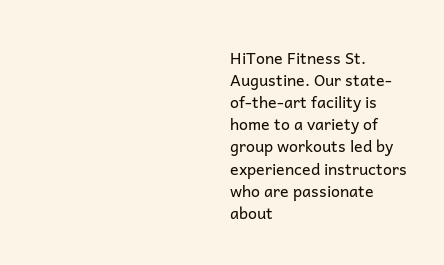HiTone Fitness St. Augustine. Our state-of-the-art facility is home to a variety of group workouts led by experienced instructors who are passionate about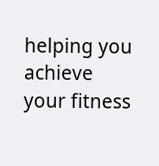helping you achieve your fitness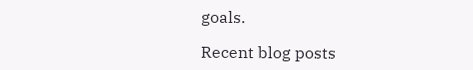goals.

Recent blog posts